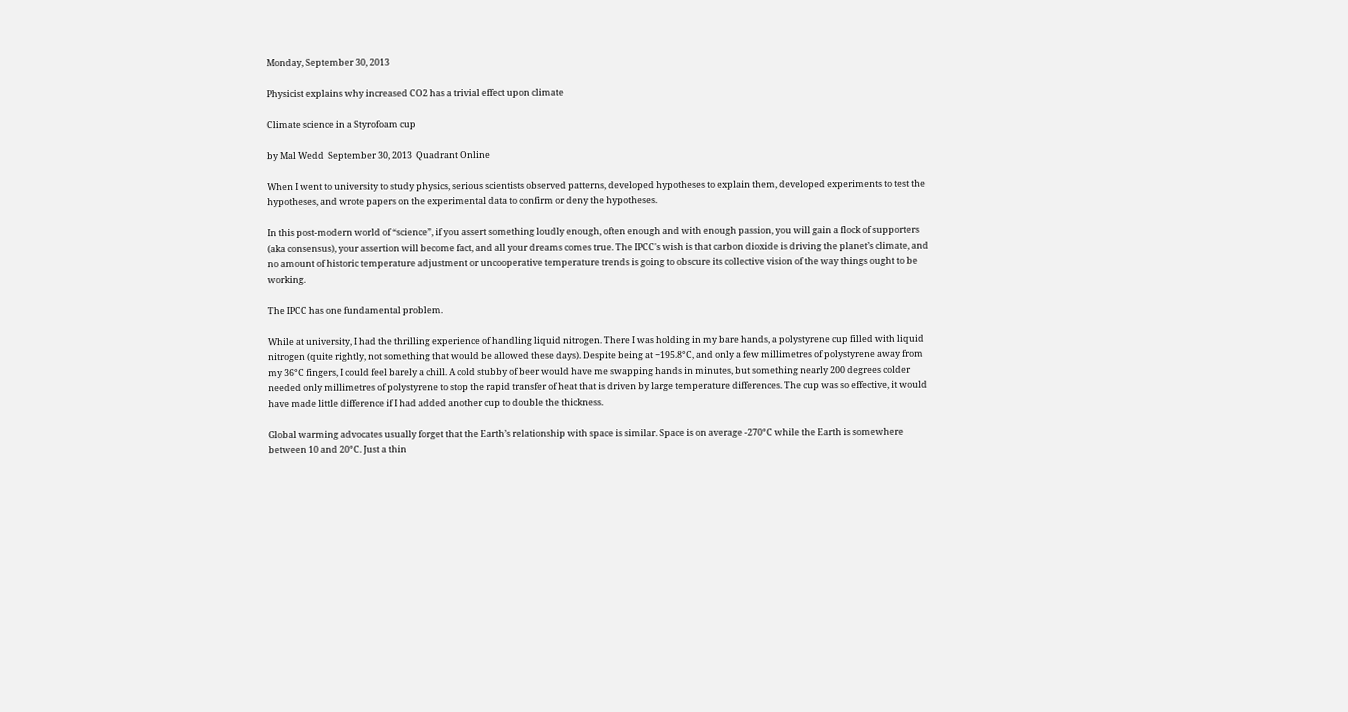Monday, September 30, 2013

Physicist explains why increased CO2 has a trivial effect upon climate

Climate science in a Styrofoam cup

by Mal Wedd  September 30, 2013  Quadrant Online

When I went to university to study physics, serious scientists observed patterns, developed hypotheses to explain them, developed experiments to test the hypotheses, and wrote papers on the experimental data to confirm or deny the hypotheses.

In this post-modern world of “science”, if you assert something loudly enough, often enough and with enough passion, you will gain a flock of supporters (aka consensus), your assertion will become fact, and all your dreams comes true. The IPCC's wish is that carbon dioxide is driving the planet’s climate, and no amount of historic temperature adjustment or uncooperative temperature trends is going to obscure its collective vision of the way things ought to be working.

The IPCC has one fundamental problem.

While at university, I had the thrilling experience of handling liquid nitrogen. There I was holding in my bare hands, a polystyrene cup filled with liquid nitrogen (quite rightly, not something that would be allowed these days). Despite being at −195.8°C, and only a few millimetres of polystyrene away from my 36°C fingers, I could feel barely a chill. A cold stubby of beer would have me swapping hands in minutes, but something nearly 200 degrees colder needed only millimetres of polystyrene to stop the rapid transfer of heat that is driven by large temperature differences. The cup was so effective, it would have made little difference if I had added another cup to double the thickness.

Global warming advocates usually forget that the Earth’s relationship with space is similar. Space is on average -270°C while the Earth is somewhere between 10 and 20°C. Just a thin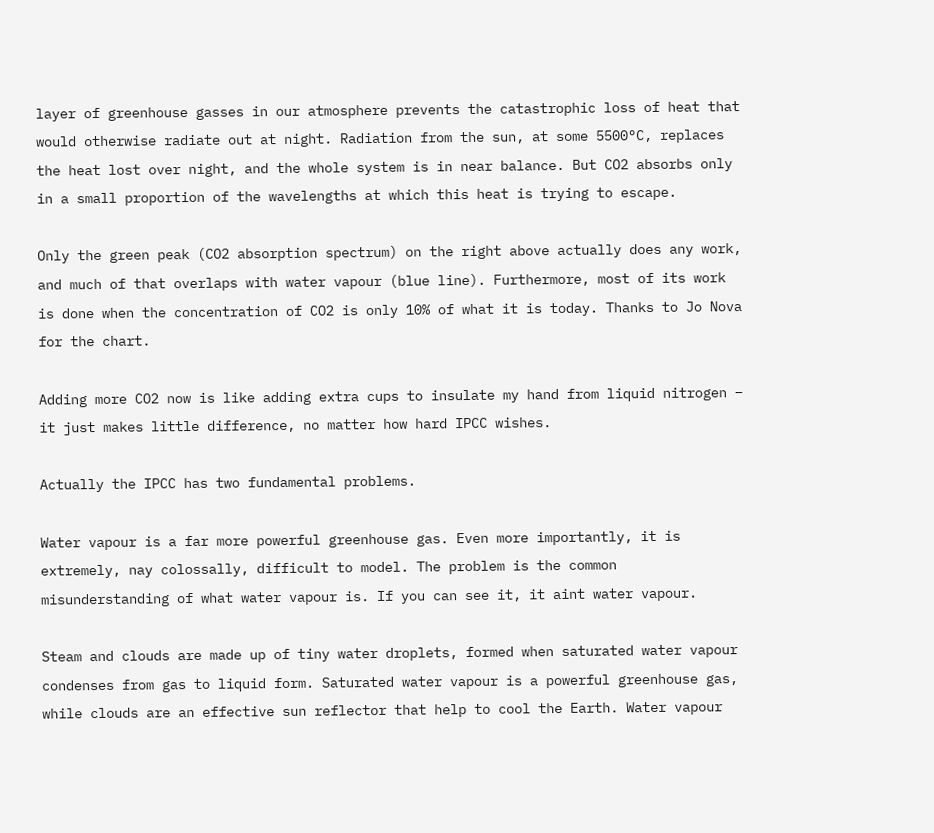layer of greenhouse gasses in our atmosphere prevents the catastrophic loss of heat that would otherwise radiate out at night. Radiation from the sun, at some 5500°C, replaces the heat lost over night, and the whole system is in near balance. But CO2 absorbs only in a small proportion of the wavelengths at which this heat is trying to escape.

Only the green peak (CO2 absorption spectrum) on the right above actually does any work, and much of that overlaps with water vapour (blue line). Furthermore, most of its work is done when the concentration of CO2 is only 10% of what it is today. Thanks to Jo Nova for the chart.

Adding more CO2 now is like adding extra cups to insulate my hand from liquid nitrogen – it just makes little difference, no matter how hard IPCC wishes.

Actually the IPCC has two fundamental problems.

Water vapour is a far more powerful greenhouse gas. Even more importantly, it is extremely, nay colossally, difficult to model. The problem is the common misunderstanding of what water vapour is. If you can see it, it aint water vapour.

Steam and clouds are made up of tiny water droplets, formed when saturated water vapour condenses from gas to liquid form. Saturated water vapour is a powerful greenhouse gas, while clouds are an effective sun reflector that help to cool the Earth. Water vapour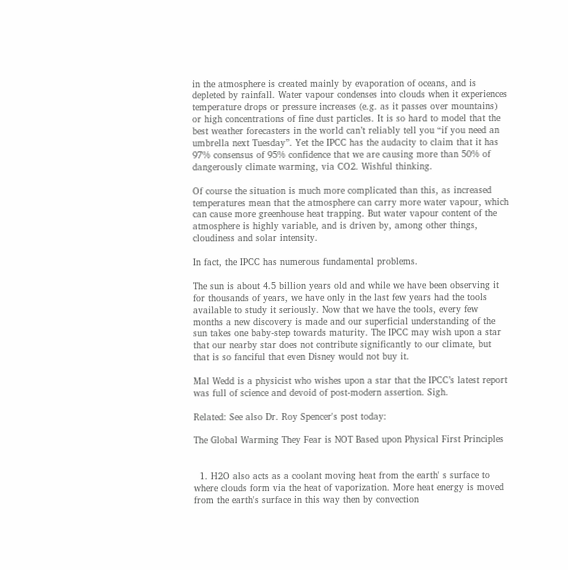in the atmosphere is created mainly by evaporation of oceans, and is depleted by rainfall. Water vapour condenses into clouds when it experiences temperature drops or pressure increases (e.g. as it passes over mountains) or high concentrations of fine dust particles. It is so hard to model that the best weather forecasters in the world can’t reliably tell you “if you need an umbrella next Tuesday”. Yet the IPCC has the audacity to claim that it has 97% consensus of 95% confidence that we are causing more than 50% of dangerously climate warming, via CO2. Wishful thinking.

Of course the situation is much more complicated than this, as increased temperatures mean that the atmosphere can carry more water vapour, which can cause more greenhouse heat trapping. But water vapour content of the atmosphere is highly variable, and is driven by, among other things, cloudiness and solar intensity.

In fact, the IPCC has numerous fundamental problems.

The sun is about 4.5 billion years old and while we have been observing it for thousands of years, we have only in the last few years had the tools available to study it seriously. Now that we have the tools, every few months a new discovery is made and our superficial understanding of the sun takes one baby-step towards maturity. The IPCC may wish upon a star that our nearby star does not contribute significantly to our climate, but that is so fanciful that even Disney would not buy it.

Mal Wedd is a physicist who wishes upon a star that the IPCC’s latest report was full of science and devoid of post-modern assertion. Sigh.

Related: See also Dr. Roy Spencer's post today:

The Global Warming They Fear is NOT Based upon Physical First Principles


  1. H2O also acts as a coolant moving heat from the earth' s surface to where clouds form via the heat of vaporization. More heat energy is moved from the earth's surface in this way then by convection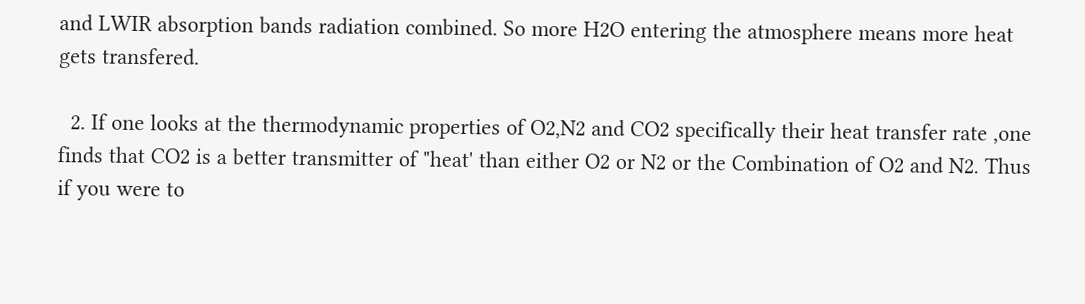and LWIR absorption bands radiation combined. So more H2O entering the atmosphere means more heat gets transfered.

  2. If one looks at the thermodynamic properties of O2,N2 and CO2 specifically their heat transfer rate ,one finds that CO2 is a better transmitter of "heat' than either O2 or N2 or the Combination of O2 and N2. Thus if you were to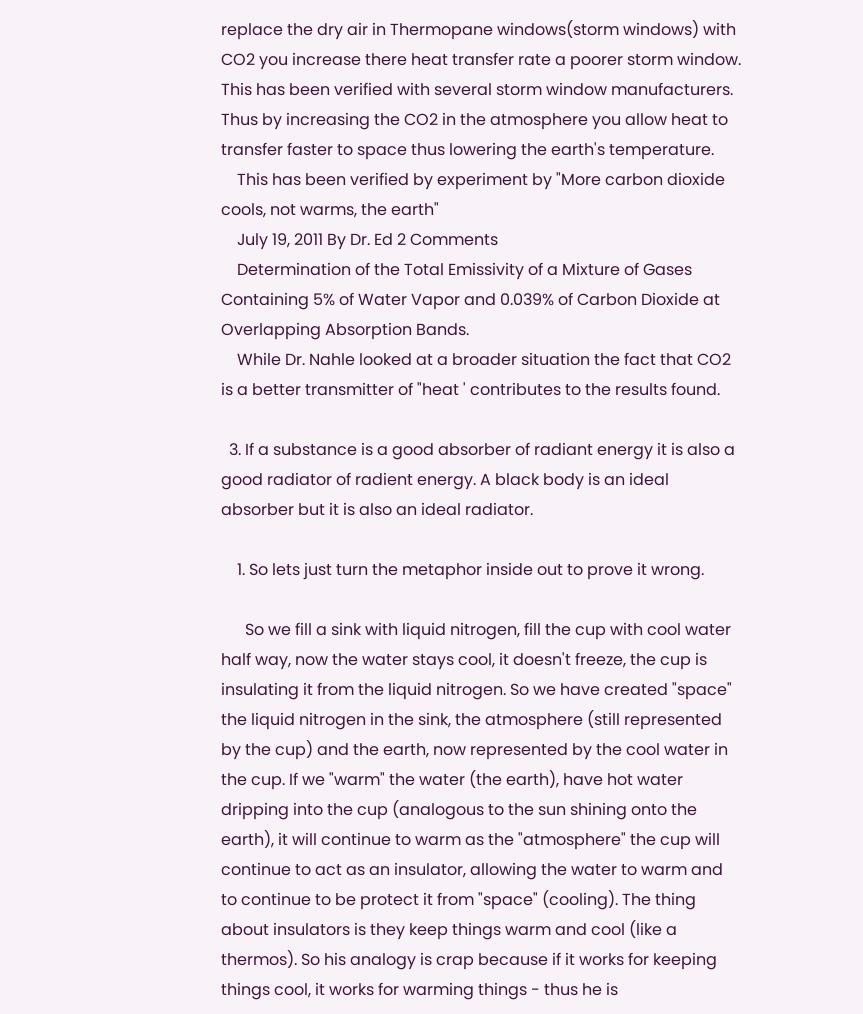replace the dry air in Thermopane windows(storm windows) with CO2 you increase there heat transfer rate a poorer storm window. This has been verified with several storm window manufacturers. Thus by increasing the CO2 in the atmosphere you allow heat to transfer faster to space thus lowering the earth's temperature.
    This has been verified by experiment by "More carbon dioxide cools, not warms, the earth"
    July 19, 2011 By Dr. Ed 2 Comments
    Determination of the Total Emissivity of a Mixture of Gases Containing 5% of Water Vapor and 0.039% of Carbon Dioxide at Overlapping Absorption Bands.
    While Dr. Nahle looked at a broader situation the fact that CO2 is a better transmitter of "heat ' contributes to the results found.

  3. If a substance is a good absorber of radiant energy it is also a good radiator of radient energy. A black body is an ideal absorber but it is also an ideal radiator.

    1. So lets just turn the metaphor inside out to prove it wrong.

      So we fill a sink with liquid nitrogen, fill the cup with cool water half way, now the water stays cool, it doesn't freeze, the cup is insulating it from the liquid nitrogen. So we have created "space" the liquid nitrogen in the sink, the atmosphere (still represented by the cup) and the earth, now represented by the cool water in the cup. If we "warm" the water (the earth), have hot water dripping into the cup (analogous to the sun shining onto the earth), it will continue to warm as the "atmosphere" the cup will continue to act as an insulator, allowing the water to warm and to continue to be protect it from "space" (cooling). The thing about insulators is they keep things warm and cool (like a thermos). So his analogy is crap because if it works for keeping things cool, it works for warming things - thus he is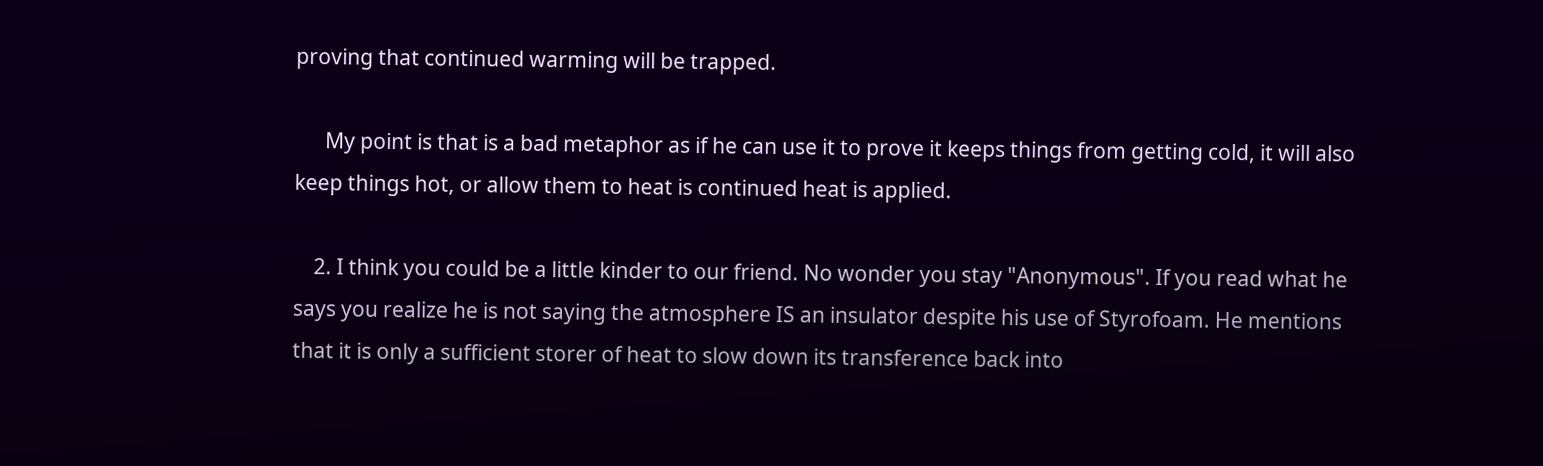proving that continued warming will be trapped.

      My point is that is a bad metaphor as if he can use it to prove it keeps things from getting cold, it will also keep things hot, or allow them to heat is continued heat is applied.

    2. I think you could be a little kinder to our friend. No wonder you stay "Anonymous". If you read what he says you realize he is not saying the atmosphere IS an insulator despite his use of Styrofoam. He mentions that it is only a sufficient storer of heat to slow down its transference back into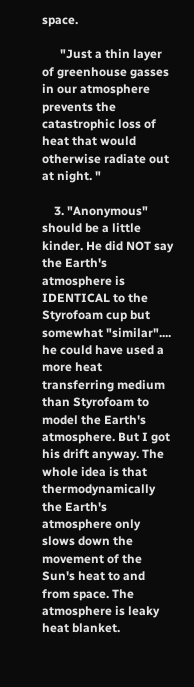space.

      "Just a thin layer of greenhouse gasses in our atmosphere prevents the catastrophic loss of heat that would otherwise radiate out at night. "

    3. "Anonymous" should be a little kinder. He did NOT say the Earth's atmosphere is IDENTICAL to the Styrofoam cup but somewhat "similar".... he could have used a more heat transferring medium than Styrofoam to model the Earth's atmosphere. But I got his drift anyway. The whole idea is that thermodynamically the Earth's atmosphere only slows down the movement of the Sun's heat to and from space. The atmosphere is leaky heat blanket.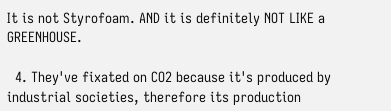It is not Styrofoam. AND it is definitely NOT LIKE a GREENHOUSE.

  4. They've fixated on CO2 because it's produced by industrial societies, therefore its production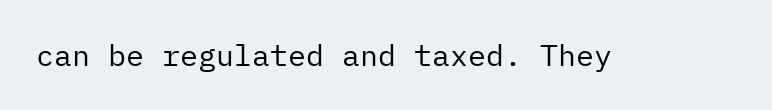can be regulated and taxed. They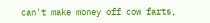can't make money off cow farts,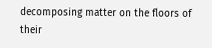decomposing matter on the floors of their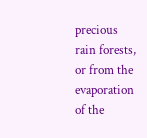precious rain forests, or from the evaporation of the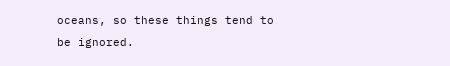oceans, so these things tend to be ignored.